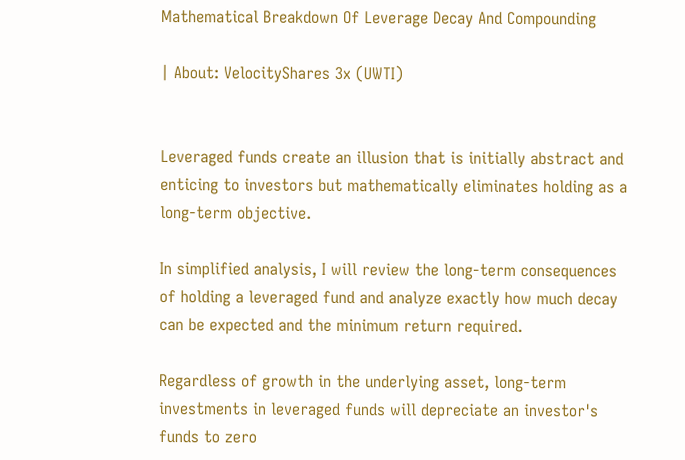Mathematical Breakdown Of Leverage Decay And Compounding

| About: VelocityShares 3x (UWTI)


Leveraged funds create an illusion that is initially abstract and enticing to investors but mathematically eliminates holding as a long-term objective.

In simplified analysis, I will review the long-term consequences of holding a leveraged fund and analyze exactly how much decay can be expected and the minimum return required.

Regardless of growth in the underlying asset, long-term investments in leveraged funds will depreciate an investor's funds to zero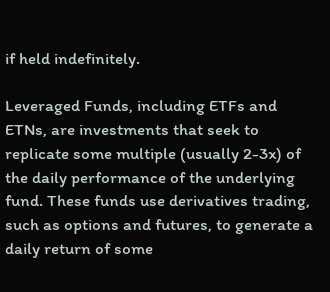if held indefinitely.

Leveraged Funds, including ETFs and ETNs, are investments that seek to replicate some multiple (usually 2-3x) of the daily performance of the underlying fund. These funds use derivatives trading, such as options and futures, to generate a daily return of some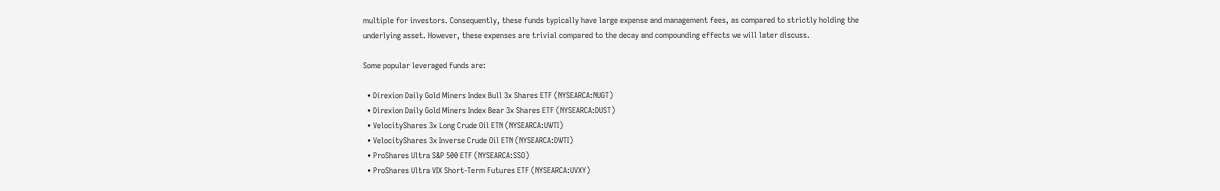multiple for investors. Consequently, these funds typically have large expense and management fees, as compared to strictly holding the underlying asset. However, these expenses are trivial compared to the decay and compounding effects we will later discuss.

Some popular leveraged funds are:

  • Direxion Daily Gold Miners Index Bull 3x Shares ETF (NYSEARCA:NUGT)
  • Direxion Daily Gold Miners Index Bear 3x Shares ETF (NYSEARCA:DUST)
  • VelocityShares 3x Long Crude Oil ETN (NYSEARCA:UWTI)
  • VelocityShares 3x Inverse Crude Oil ETN (NYSEARCA:DWTI)
  • ProShares Ultra S&P 500 ETF (NYSEARCA:SSO)
  • ProShares Ultra VIX Short-Term Futures ETF (NYSEARCA:UVXY)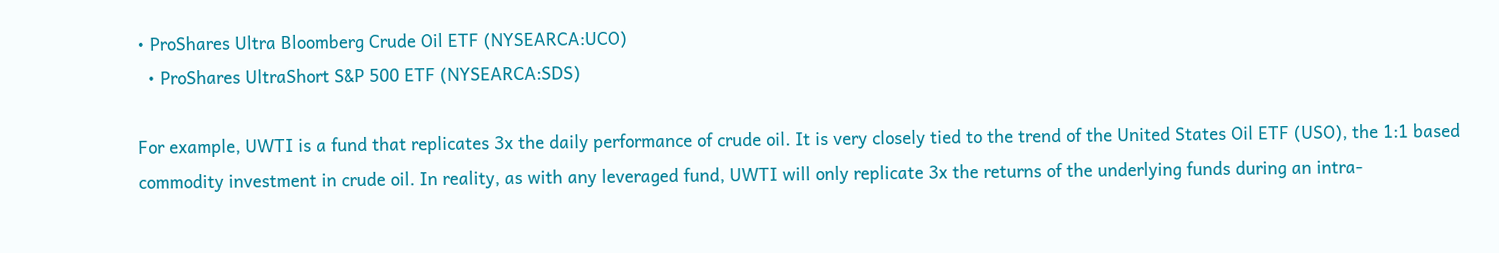• ProShares Ultra Bloomberg Crude Oil ETF (NYSEARCA:UCO)
  • ProShares UltraShort S&P 500 ETF (NYSEARCA:SDS)

For example, UWTI is a fund that replicates 3x the daily performance of crude oil. It is very closely tied to the trend of the United States Oil ETF (USO), the 1:1 based commodity investment in crude oil. In reality, as with any leveraged fund, UWTI will only replicate 3x the returns of the underlying funds during an intra-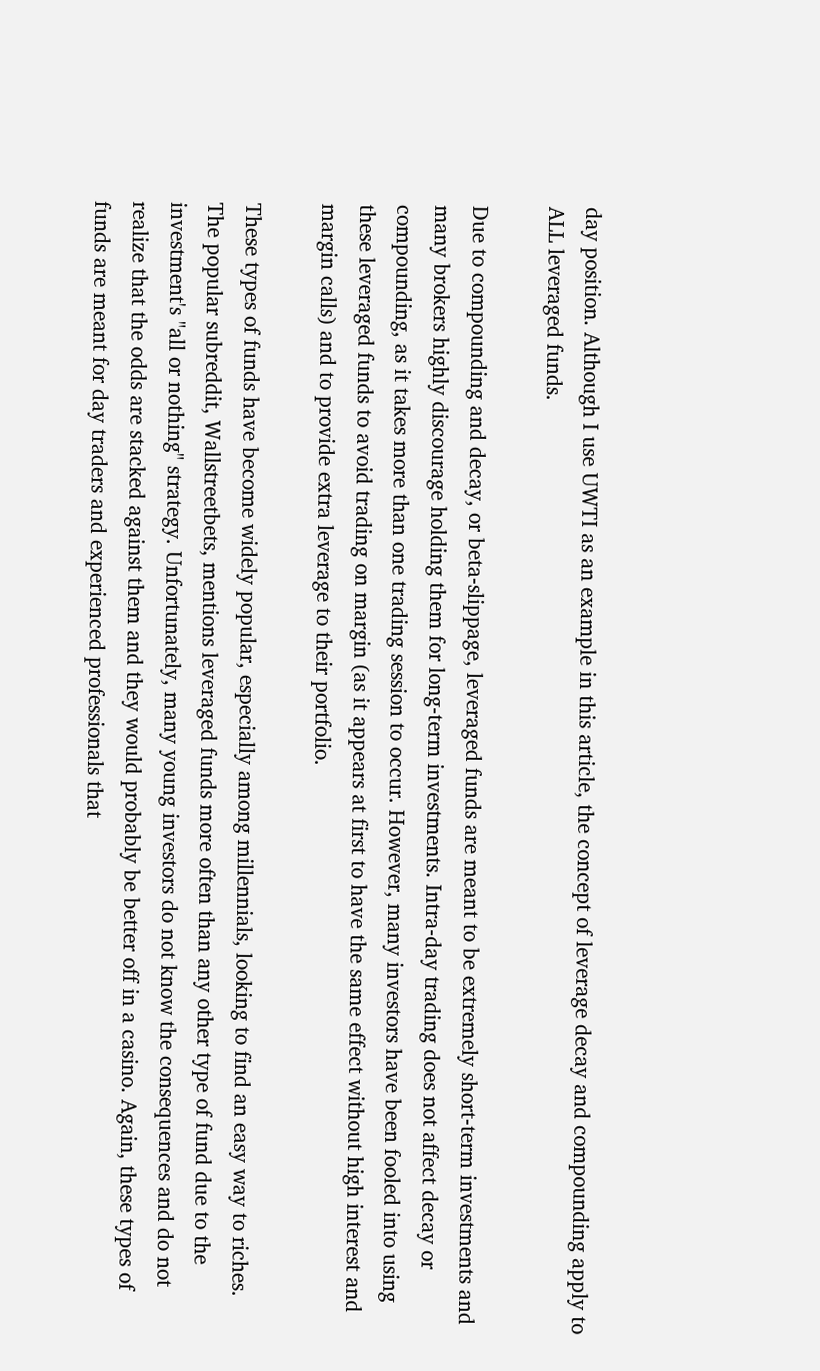day position. Although I use UWTI as an example in this article, the concept of leverage decay and compounding apply to ALL leveraged funds.

Due to compounding and decay, or beta-slippage, leveraged funds are meant to be extremely short-term investments and many brokers highly discourage holding them for long-term investments. Intra-day trading does not affect decay or compounding, as it takes more than one trading session to occur. However, many investors have been fooled into using these leveraged funds to avoid trading on margin (as it appears at first to have the same effect without high interest and margin calls) and to provide extra leverage to their portfolio.

These types of funds have become widely popular, especially among millennials, looking to find an easy way to riches. The popular subreddit, Wallstreetbets, mentions leveraged funds more often than any other type of fund due to the investment's "all or nothing" strategy. Unfortunately, many young investors do not know the consequences and do not realize that the odds are stacked against them and they would probably be better off in a casino. Again, these types of funds are meant for day traders and experienced professionals that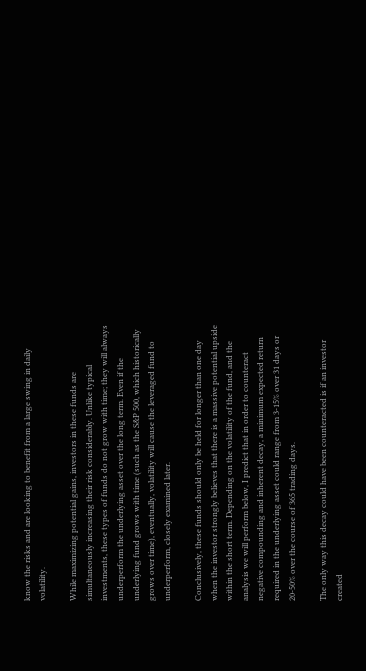know the risks and are looking to benefit from a large swing in daily volatility.

While maximizing potential gains, investors in these funds are simultaneously increasing their risk considerably. Unlike typical investments, these types of funds do not grow with time; they will always underperform the underlying asset over the long term. Even if the underlying fund grows with time (such as the S&P 500, which historically grows over time), eventually, volatility will cause the leveraged fund to underperform, closely examined later.

Conclusively, these funds should only be held for longer than one day when the investor strongly believes that there is a massive potential upside within the short term. Depending on the volatility of the fund, and the analysis we will perform below, I predict that in order to counteract negative compounding and inherent decay, a minimum expected return required in the underlying asset could range from 3-15% over 31 days or 20-50% over the course of 365 trading days.

The only way this decay could have been counteracted is if an investor created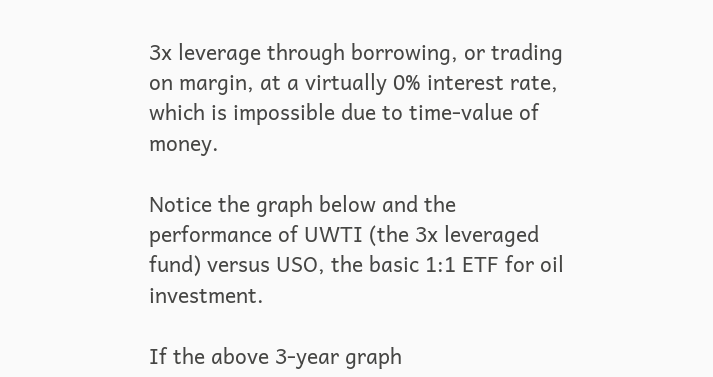3x leverage through borrowing, or trading on margin, at a virtually 0% interest rate, which is impossible due to time-value of money.

Notice the graph below and the performance of UWTI (the 3x leveraged fund) versus USO, the basic 1:1 ETF for oil investment.

If the above 3-year graph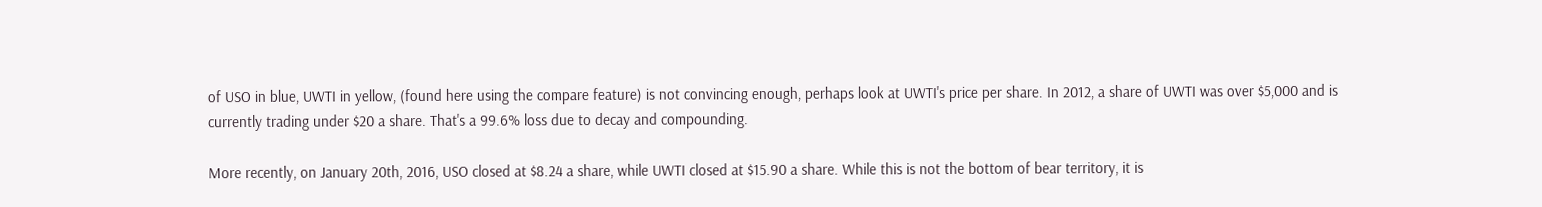of USO in blue, UWTI in yellow, (found here using the compare feature) is not convincing enough, perhaps look at UWTI's price per share. In 2012, a share of UWTI was over $5,000 and is currently trading under $20 a share. That's a 99.6% loss due to decay and compounding.

More recently, on January 20th, 2016, USO closed at $8.24 a share, while UWTI closed at $15.90 a share. While this is not the bottom of bear territory, it is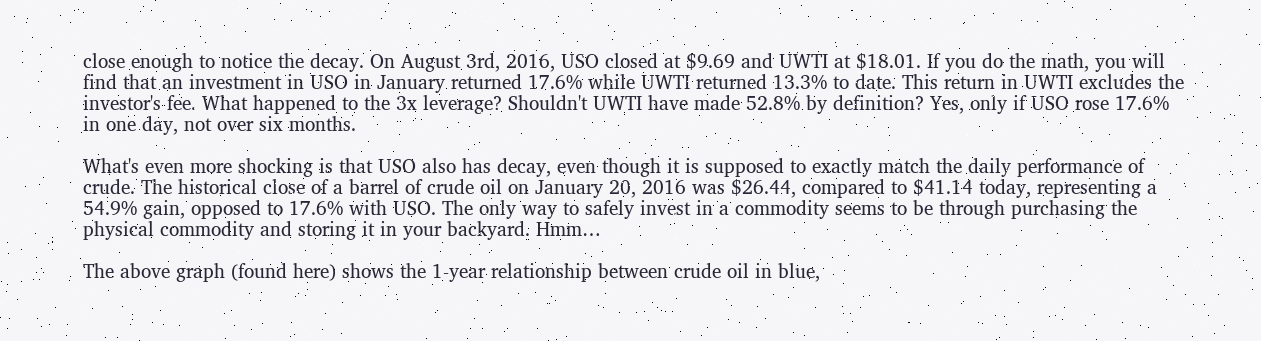close enough to notice the decay. On August 3rd, 2016, USO closed at $9.69 and UWTI at $18.01. If you do the math, you will find that an investment in USO in January returned 17.6% while UWTI returned 13.3% to date. This return in UWTI excludes the investor's fee. What happened to the 3x leverage? Shouldn't UWTI have made 52.8% by definition? Yes, only if USO rose 17.6% in one day, not over six months.

What's even more shocking is that USO also has decay, even though it is supposed to exactly match the daily performance of crude. The historical close of a barrel of crude oil on January 20, 2016 was $26.44, compared to $41.14 today, representing a 54.9% gain, opposed to 17.6% with USO. The only way to safely invest in a commodity seems to be through purchasing the physical commodity and storing it in your backyard. Hmm…

The above graph (found here) shows the 1-year relationship between crude oil in blue,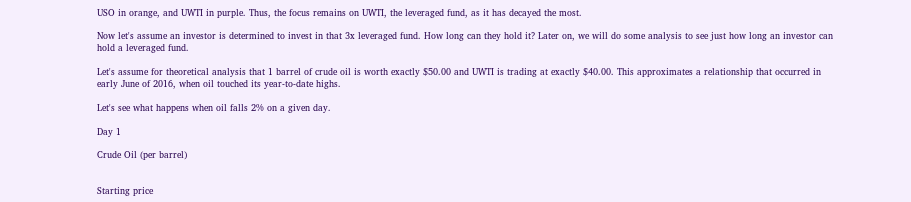USO in orange, and UWTI in purple. Thus, the focus remains on UWTI, the leveraged fund, as it has decayed the most.

Now let's assume an investor is determined to invest in that 3x leveraged fund. How long can they hold it? Later on, we will do some analysis to see just how long an investor can hold a leveraged fund.

Let's assume for theoretical analysis that 1 barrel of crude oil is worth exactly $50.00 and UWTI is trading at exactly $40.00. This approximates a relationship that occurred in early June of 2016, when oil touched its year-to-date highs.

Let's see what happens when oil falls 2% on a given day.

Day 1

Crude Oil (per barrel)


Starting price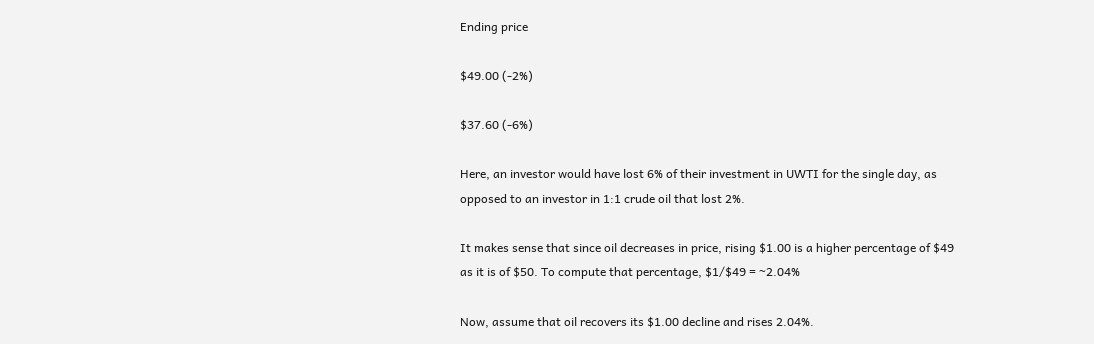Ending price

$49.00 (-2%)

$37.60 (-6%)

Here, an investor would have lost 6% of their investment in UWTI for the single day, as opposed to an investor in 1:1 crude oil that lost 2%.

It makes sense that since oil decreases in price, rising $1.00 is a higher percentage of $49 as it is of $50. To compute that percentage, $1/$49 = ~2.04%

Now, assume that oil recovers its $1.00 decline and rises 2.04%.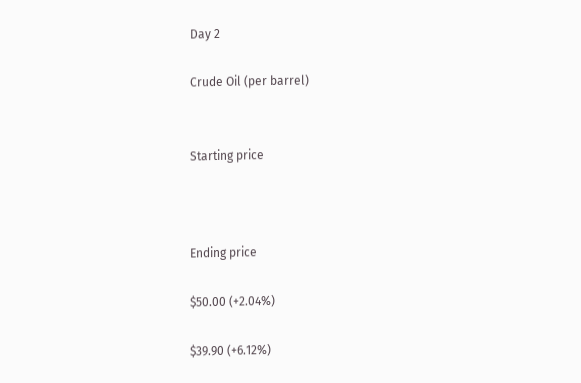Day 2

Crude Oil (per barrel)


Starting price



Ending price

$50.00 (+2.04%)

$39.90 (+6.12%)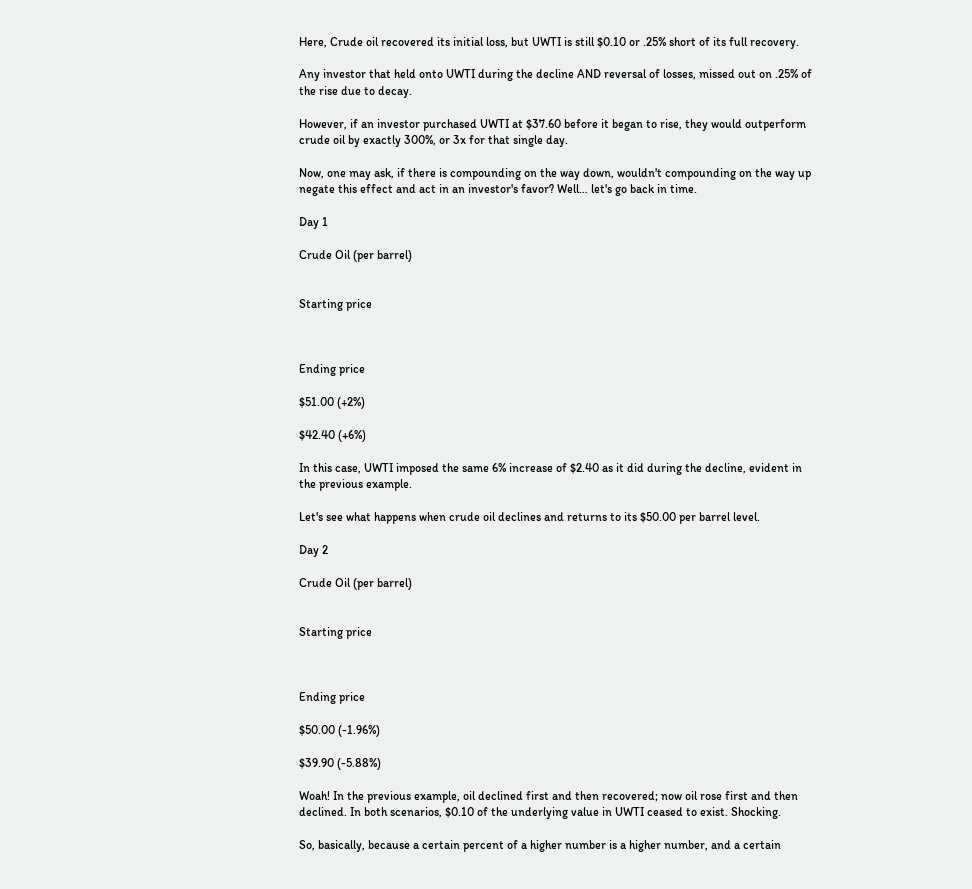Here, Crude oil recovered its initial loss, but UWTI is still $0.10 or .25% short of its full recovery.

Any investor that held onto UWTI during the decline AND reversal of losses, missed out on .25% of the rise due to decay.

However, if an investor purchased UWTI at $37.60 before it began to rise, they would outperform crude oil by exactly 300%, or 3x for that single day.

Now, one may ask, if there is compounding on the way down, wouldn't compounding on the way up negate this effect and act in an investor's favor? Well… let's go back in time.

Day 1

Crude Oil (per barrel)


Starting price



Ending price

$51.00 (+2%)

$42.40 (+6%)

In this case, UWTI imposed the same 6% increase of $2.40 as it did during the decline, evident in the previous example.

Let's see what happens when crude oil declines and returns to its $50.00 per barrel level.

Day 2

Crude Oil (per barrel)


Starting price



Ending price

$50.00 (-1.96%)

$39.90 (-5.88%)

Woah! In the previous example, oil declined first and then recovered; now oil rose first and then declined. In both scenarios, $0.10 of the underlying value in UWTI ceased to exist. Shocking.

So, basically, because a certain percent of a higher number is a higher number, and a certain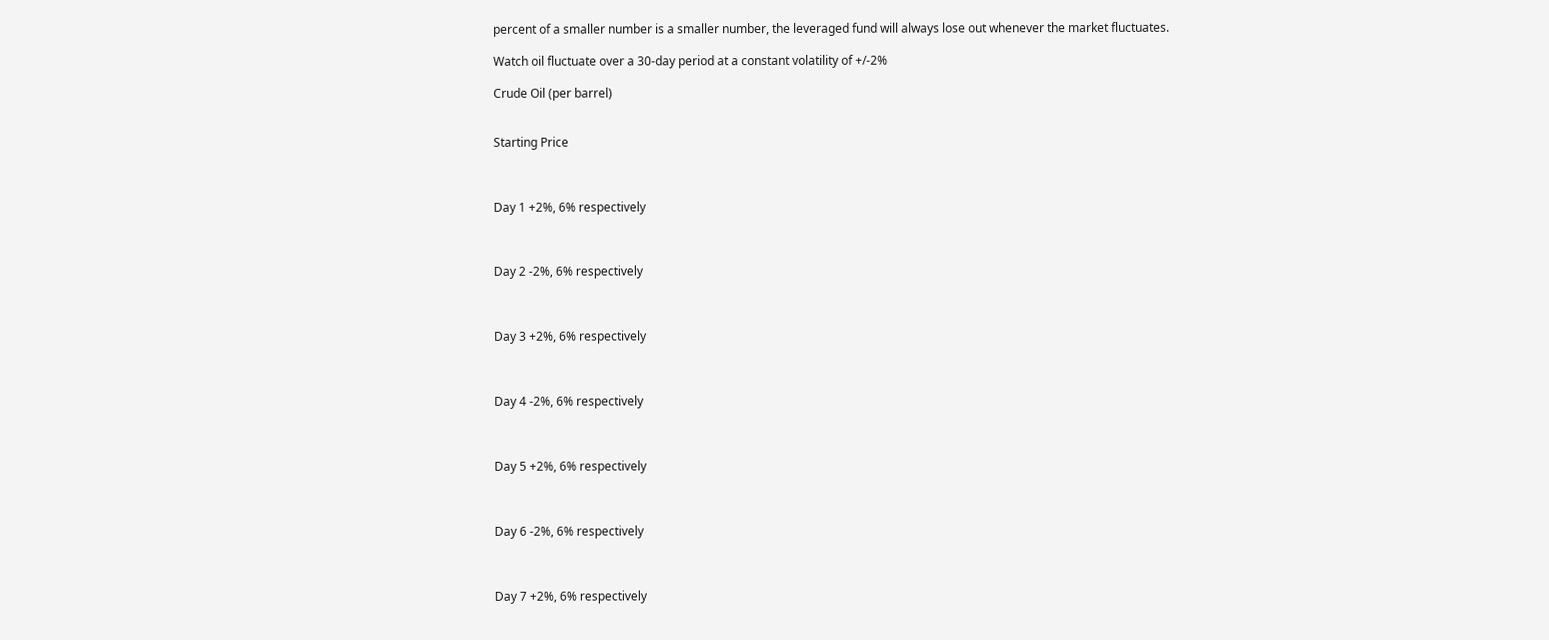percent of a smaller number is a smaller number, the leveraged fund will always lose out whenever the market fluctuates.

Watch oil fluctuate over a 30-day period at a constant volatility of +/-2%

Crude Oil (per barrel)


Starting Price



Day 1 +2%, 6% respectively



Day 2 -2%, 6% respectively



Day 3 +2%, 6% respectively



Day 4 -2%, 6% respectively



Day 5 +2%, 6% respectively



Day 6 -2%, 6% respectively



Day 7 +2%, 6% respectively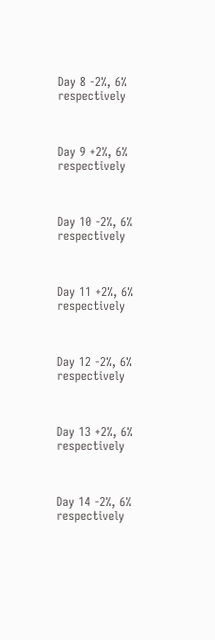Day 8 -2%, 6% respectively



Day 9 +2%, 6% respectively



Day 10 -2%, 6% respectively



Day 11 +2%, 6% respectively



Day 12 -2%, 6% respectively



Day 13 +2%, 6% respectively



Day 14 -2%, 6% respectively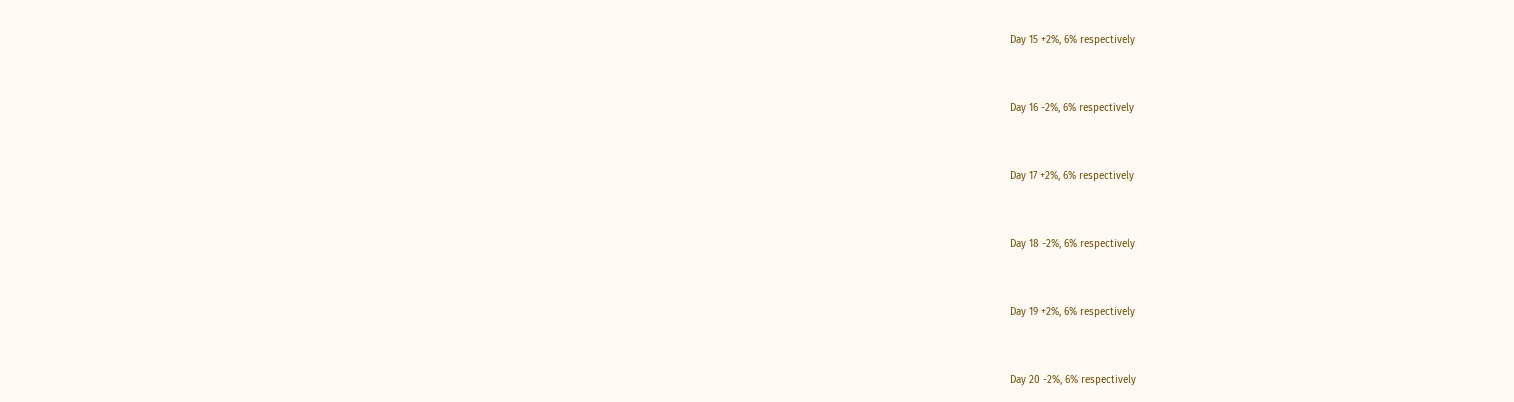Day 15 +2%, 6% respectively



Day 16 -2%, 6% respectively



Day 17 +2%, 6% respectively



Day 18 -2%, 6% respectively



Day 19 +2%, 6% respectively



Day 20 -2%, 6% respectively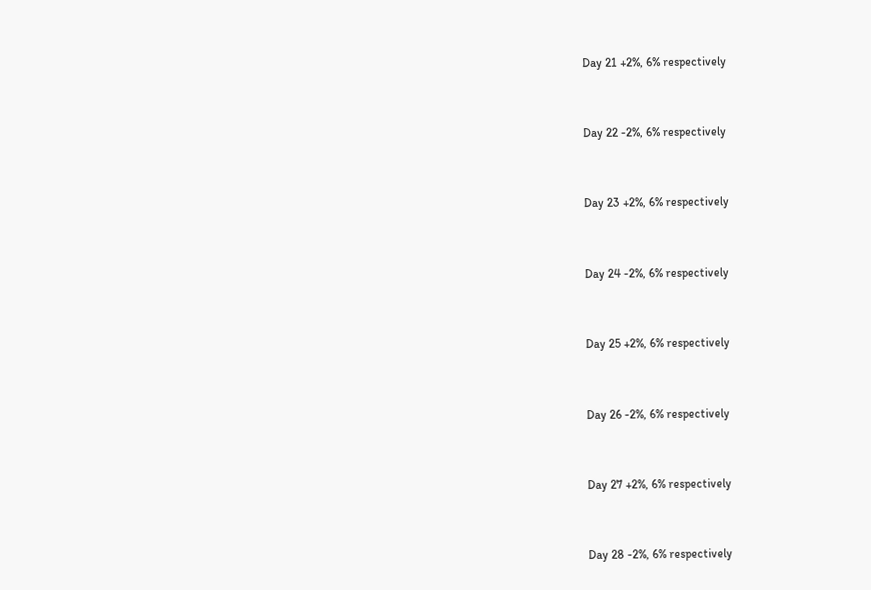Day 21 +2%, 6% respectively



Day 22 -2%, 6% respectively



Day 23 +2%, 6% respectively



Day 24 -2%, 6% respectively



Day 25 +2%, 6% respectively



Day 26 -2%, 6% respectively



Day 27 +2%, 6% respectively



Day 28 -2%, 6% respectively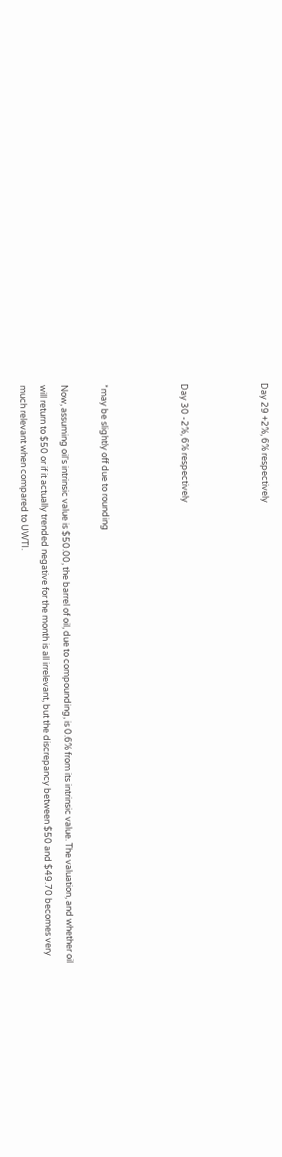Day 29 +2%, 6% respectively



Day 30 -2%, 6% respectively



*may be slightly off due to rounding

Now, assuming oil's intrinsic value is $50.00, the barrel of oil, due to compounding, is 0.6% from its intrinsic value. The valuation, and whether oil will return to $50 or if it actually trended negative for the month is all irrelevant, but the discrepancy between $50 and $49.70 becomes very much relevant when compared to UWTI.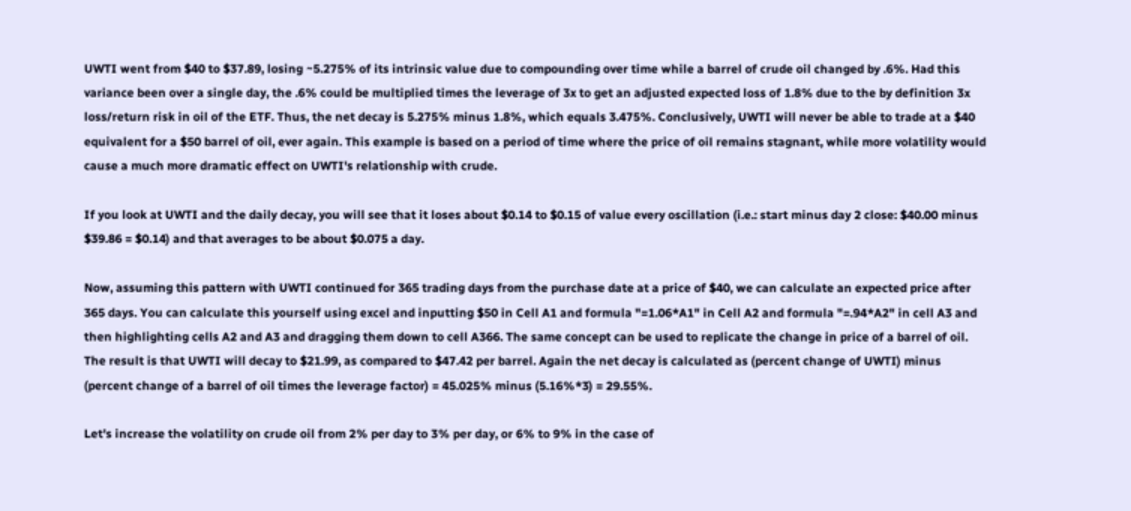UWTI went from $40 to $37.89, losing ~5.275% of its intrinsic value due to compounding over time while a barrel of crude oil changed by .6%. Had this variance been over a single day, the .6% could be multiplied times the leverage of 3x to get an adjusted expected loss of 1.8% due to the by definition 3x loss/return risk in oil of the ETF. Thus, the net decay is 5.275% minus 1.8%, which equals 3.475%. Conclusively, UWTI will never be able to trade at a $40 equivalent for a $50 barrel of oil, ever again. This example is based on a period of time where the price of oil remains stagnant, while more volatility would cause a much more dramatic effect on UWTI's relationship with crude.

If you look at UWTI and the daily decay, you will see that it loses about $0.14 to $0.15 of value every oscillation (i.e.: start minus day 2 close: $40.00 minus $39.86 = $0.14) and that averages to be about $0.075 a day.

Now, assuming this pattern with UWTI continued for 365 trading days from the purchase date at a price of $40, we can calculate an expected price after 365 days. You can calculate this yourself using excel and inputting $50 in Cell A1 and formula "=1.06*A1" in Cell A2 and formula "=.94*A2" in cell A3 and then highlighting cells A2 and A3 and dragging them down to cell A366. The same concept can be used to replicate the change in price of a barrel of oil. The result is that UWTI will decay to $21.99, as compared to $47.42 per barrel. Again the net decay is calculated as (percent change of UWTI) minus (percent change of a barrel of oil times the leverage factor) = 45.025% minus (5.16%*3) = 29.55%.

Let's increase the volatility on crude oil from 2% per day to 3% per day, or 6% to 9% in the case of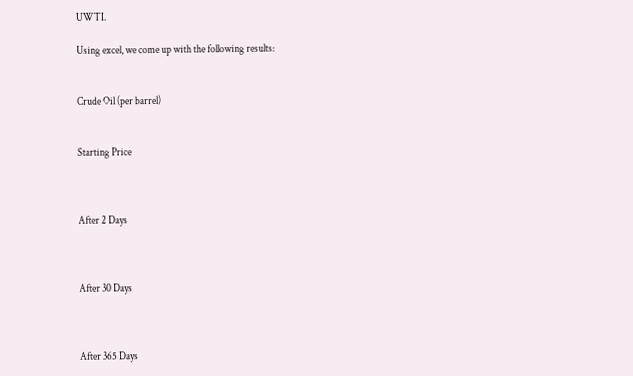UWTI.

Using excel, we come up with the following results:


Crude Oil (per barrel)


Starting Price



After 2 Days



After 30 Days



After 365 Days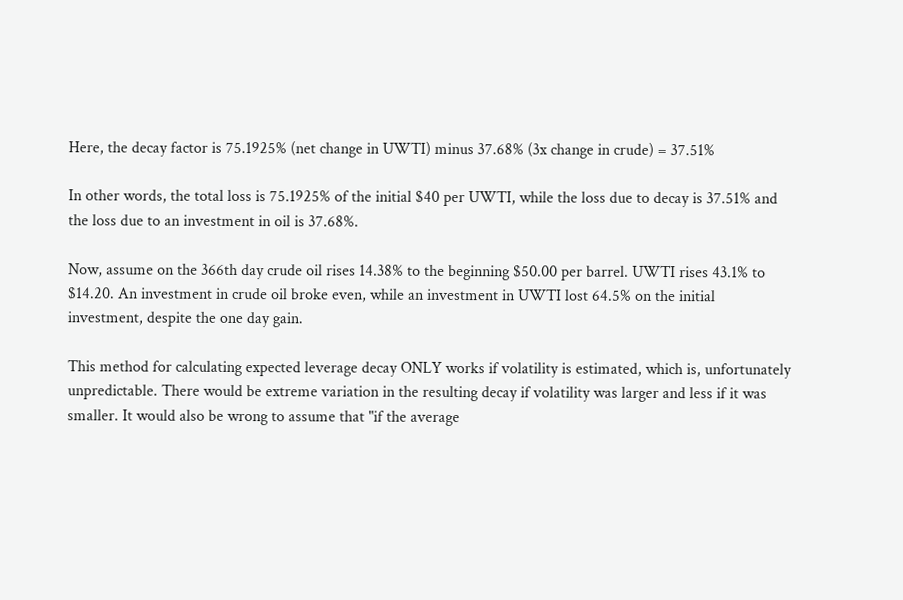Here, the decay factor is 75.1925% (net change in UWTI) minus 37.68% (3x change in crude) = 37.51%

In other words, the total loss is 75.1925% of the initial $40 per UWTI, while the loss due to decay is 37.51% and the loss due to an investment in oil is 37.68%.

Now, assume on the 366th day crude oil rises 14.38% to the beginning $50.00 per barrel. UWTI rises 43.1% to $14.20. An investment in crude oil broke even, while an investment in UWTI lost 64.5% on the initial investment, despite the one day gain.

This method for calculating expected leverage decay ONLY works if volatility is estimated, which is, unfortunately unpredictable. There would be extreme variation in the resulting decay if volatility was larger and less if it was smaller. It would also be wrong to assume that "if the average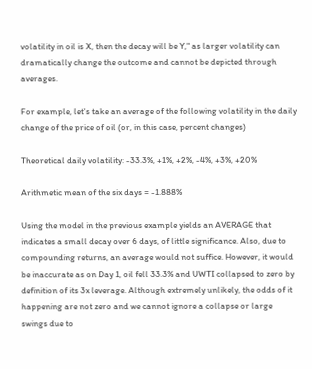volatility in oil is X, then the decay will be Y," as larger volatility can dramatically change the outcome and cannot be depicted through averages.

For example, let's take an average of the following volatility in the daily change of the price of oil (or, in this case, percent changes)

Theoretical daily volatility: -33.3%, +1%, +2%, -4%, +3%, +20%

Arithmetic mean of the six days = -1.888%

Using the model in the previous example yields an AVERAGE that indicates a small decay over 6 days, of little significance. Also, due to compounding returns, an average would not suffice. However, it would be inaccurate as on Day 1, oil fell 33.3% and UWTI collapsed to zero by definition of its 3x leverage. Although extremely unlikely, the odds of it happening are not zero and we cannot ignore a collapse or large swings due to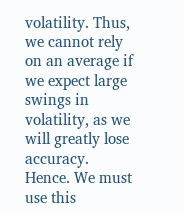volatility. Thus, we cannot rely on an average if we expect large swings in volatility, as we will greatly lose accuracy. Hence. We must use this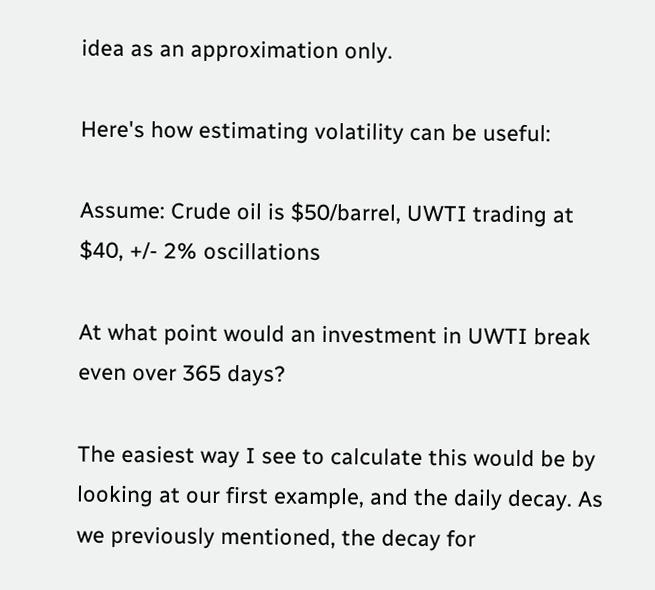idea as an approximation only.

Here's how estimating volatility can be useful:

Assume: Crude oil is $50/barrel, UWTI trading at $40, +/- 2% oscillations

At what point would an investment in UWTI break even over 365 days?

The easiest way I see to calculate this would be by looking at our first example, and the daily decay. As we previously mentioned, the decay for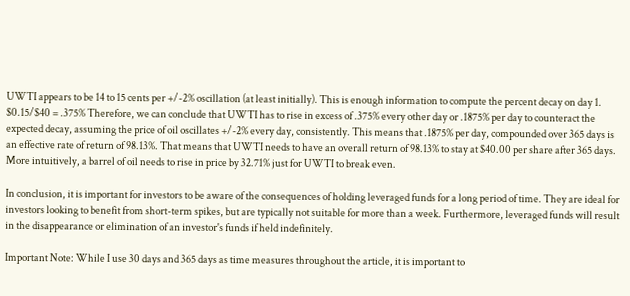UWTI appears to be 14 to 15 cents per +/-2% oscillation (at least initially). This is enough information to compute the percent decay on day 1. $0.15/$40 = .375% Therefore, we can conclude that UWTI has to rise in excess of .375% every other day or .1875% per day to counteract the expected decay, assuming the price of oil oscillates +/-2% every day, consistently. This means that .1875% per day, compounded over 365 days is an effective rate of return of 98.13%. That means that UWTI needs to have an overall return of 98.13% to stay at $40.00 per share after 365 days. More intuitively, a barrel of oil needs to rise in price by 32.71% just for UWTI to break even.

In conclusion, it is important for investors to be aware of the consequences of holding leveraged funds for a long period of time. They are ideal for investors looking to benefit from short-term spikes, but are typically not suitable for more than a week. Furthermore, leveraged funds will result in the disappearance or elimination of an investor's funds if held indefinitely.

Important Note: While I use 30 days and 365 days as time measures throughout the article, it is important to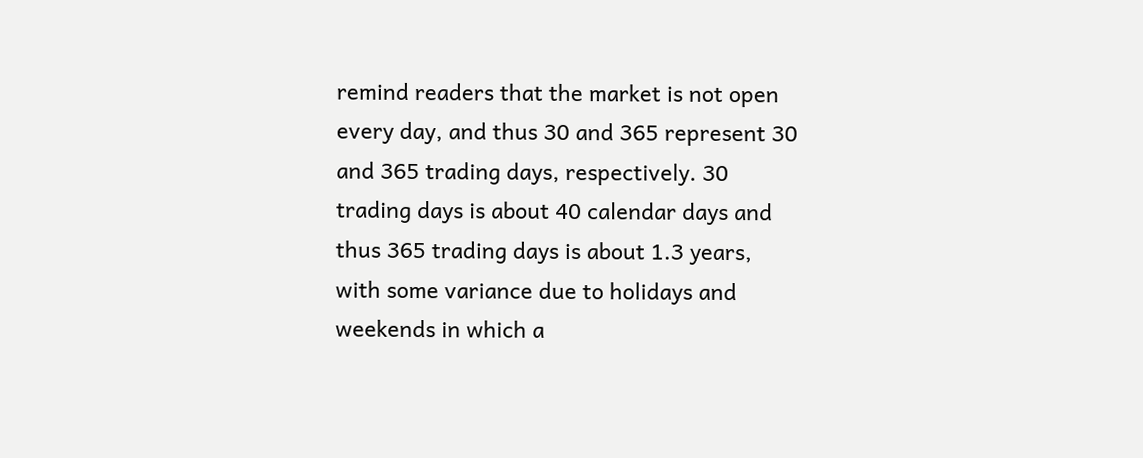remind readers that the market is not open every day, and thus 30 and 365 represent 30 and 365 trading days, respectively. 30 trading days is about 40 calendar days and thus 365 trading days is about 1.3 years, with some variance due to holidays and weekends in which a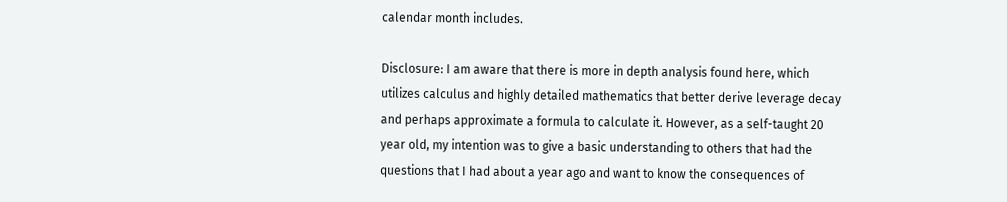calendar month includes.

Disclosure: I am aware that there is more in depth analysis found here, which utilizes calculus and highly detailed mathematics that better derive leverage decay and perhaps approximate a formula to calculate it. However, as a self-taught 20 year old, my intention was to give a basic understanding to others that had the questions that I had about a year ago and want to know the consequences of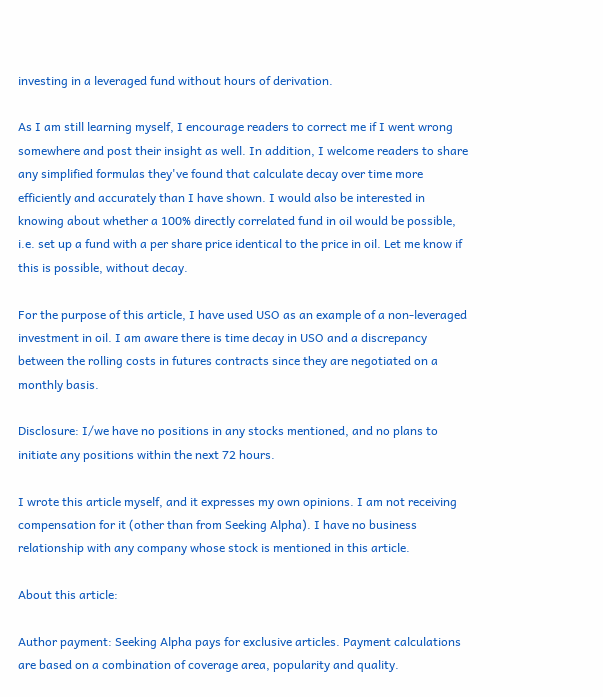investing in a leveraged fund without hours of derivation.

As I am still learning myself, I encourage readers to correct me if I went wrong somewhere and post their insight as well. In addition, I welcome readers to share any simplified formulas they've found that calculate decay over time more efficiently and accurately than I have shown. I would also be interested in knowing about whether a 100% directly correlated fund in oil would be possible, i.e. set up a fund with a per share price identical to the price in oil. Let me know if this is possible, without decay.

For the purpose of this article, I have used USO as an example of a non-leveraged investment in oil. I am aware there is time decay in USO and a discrepancy between the rolling costs in futures contracts since they are negotiated on a monthly basis.

Disclosure: I/we have no positions in any stocks mentioned, and no plans to initiate any positions within the next 72 hours.

I wrote this article myself, and it expresses my own opinions. I am not receiving compensation for it (other than from Seeking Alpha). I have no business relationship with any company whose stock is mentioned in this article.

About this article:

Author payment: Seeking Alpha pays for exclusive articles. Payment calculations are based on a combination of coverage area, popularity and quality.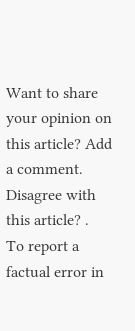Want to share your opinion on this article? Add a comment.
Disagree with this article? .
To report a factual error in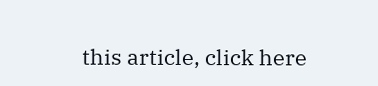this article, click here